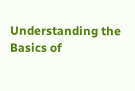Understanding the Basics of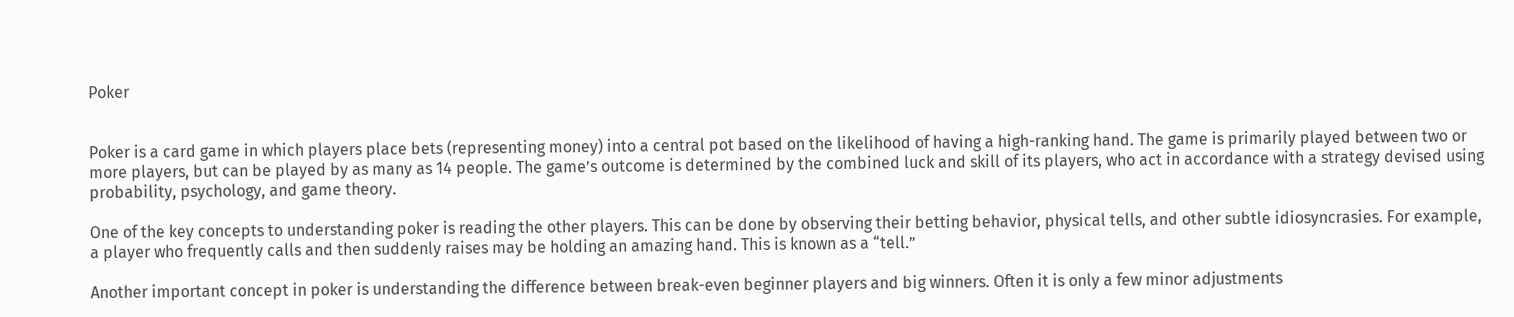Poker


Poker is a card game in which players place bets (representing money) into a central pot based on the likelihood of having a high-ranking hand. The game is primarily played between two or more players, but can be played by as many as 14 people. The game’s outcome is determined by the combined luck and skill of its players, who act in accordance with a strategy devised using probability, psychology, and game theory.

One of the key concepts to understanding poker is reading the other players. This can be done by observing their betting behavior, physical tells, and other subtle idiosyncrasies. For example, a player who frequently calls and then suddenly raises may be holding an amazing hand. This is known as a “tell.”

Another important concept in poker is understanding the difference between break-even beginner players and big winners. Often it is only a few minor adjustments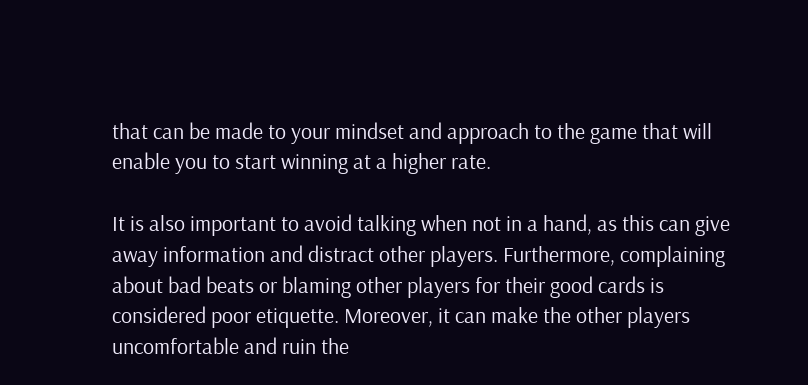that can be made to your mindset and approach to the game that will enable you to start winning at a higher rate.

It is also important to avoid talking when not in a hand, as this can give away information and distract other players. Furthermore, complaining about bad beats or blaming other players for their good cards is considered poor etiquette. Moreover, it can make the other players uncomfortable and ruin the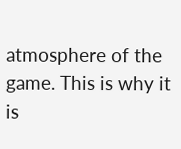atmosphere of the game. This is why it is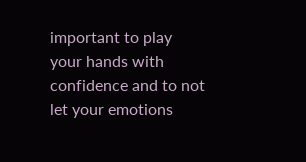important to play your hands with confidence and to not let your emotions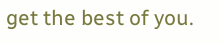get the best of you.